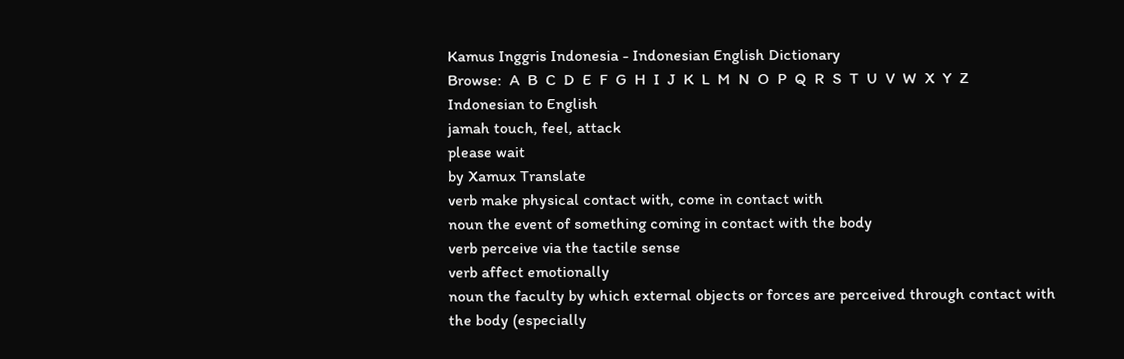Kamus Inggris Indonesia - Indonesian English Dictionary
Browse:  A  B  C  D  E  F  G  H  I  J  K  L  M  N  O  P  Q  R  S  T  U  V  W  X  Y  Z
Indonesian to English
jamah touch, feel, attack
please wait
by Xamux Translate
verb make physical contact with, come in contact with
noun the event of something coming in contact with the body
verb perceive via the tactile sense
verb affect emotionally
noun the faculty by which external objects or forces are perceived through contact with the body (especially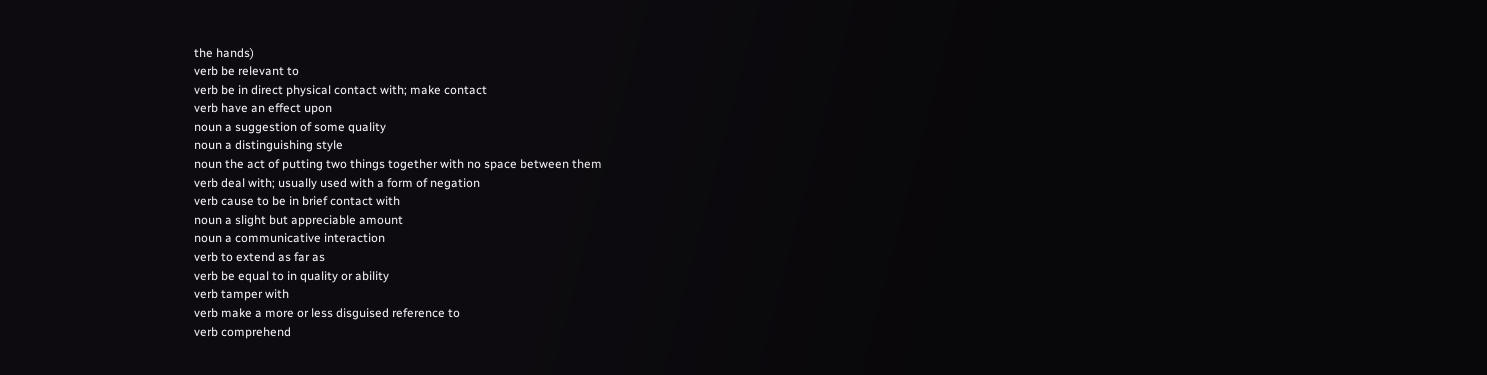the hands)
verb be relevant to
verb be in direct physical contact with; make contact
verb have an effect upon
noun a suggestion of some quality
noun a distinguishing style
noun the act of putting two things together with no space between them
verb deal with; usually used with a form of negation
verb cause to be in brief contact with
noun a slight but appreciable amount
noun a communicative interaction
verb to extend as far as
verb be equal to in quality or ability
verb tamper with
verb make a more or less disguised reference to
verb comprehend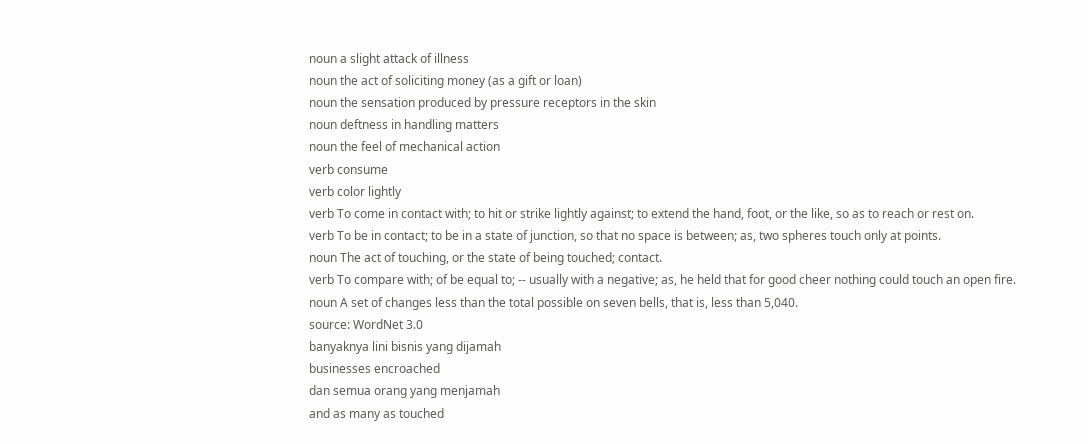noun a slight attack of illness
noun the act of soliciting money (as a gift or loan)
noun the sensation produced by pressure receptors in the skin
noun deftness in handling matters
noun the feel of mechanical action
verb consume
verb color lightly
verb To come in contact with; to hit or strike lightly against; to extend the hand, foot, or the like, so as to reach or rest on.
verb To be in contact; to be in a state of junction, so that no space is between; as, two spheres touch only at points.
noun The act of touching, or the state of being touched; contact.
verb To compare with; of be equal to; -- usually with a negative; as, he held that for good cheer nothing could touch an open fire.
noun A set of changes less than the total possible on seven bells, that is, less than 5,040.
source: WordNet 3.0
banyaknya lini bisnis yang dijamah
businesses encroached
dan semua orang yang menjamah
and as many as touched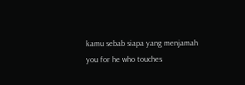kamu sebab siapa yang menjamah
you for he who touches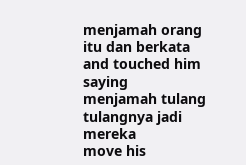menjamah orang itu dan berkata
and touched him saying
menjamah tulang tulangnya jadi mereka
move his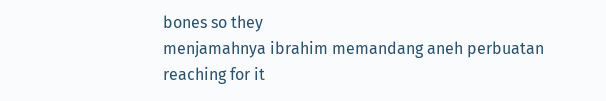bones so they
menjamahnya ibrahim memandang aneh perbuatan
reaching for it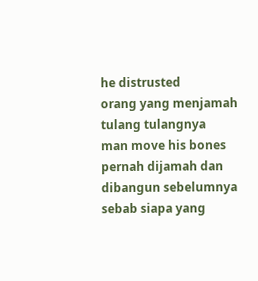he distrusted
orang yang menjamah tulang tulangnya
man move his bones
pernah dijamah dan dibangun sebelumnya
sebab siapa yang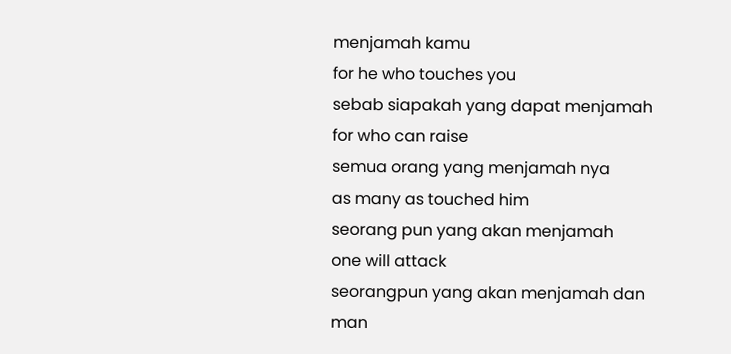menjamah kamu
for he who touches you
sebab siapakah yang dapat menjamah
for who can raise
semua orang yang menjamah nya
as many as touched him
seorang pun yang akan menjamah
one will attack
seorangpun yang akan menjamah dan
man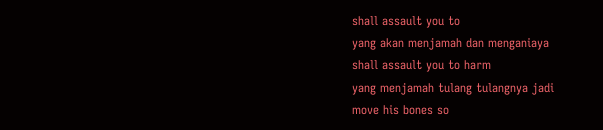shall assault you to
yang akan menjamah dan menganiaya
shall assault you to harm
yang menjamah tulang tulangnya jadi
move his bones so